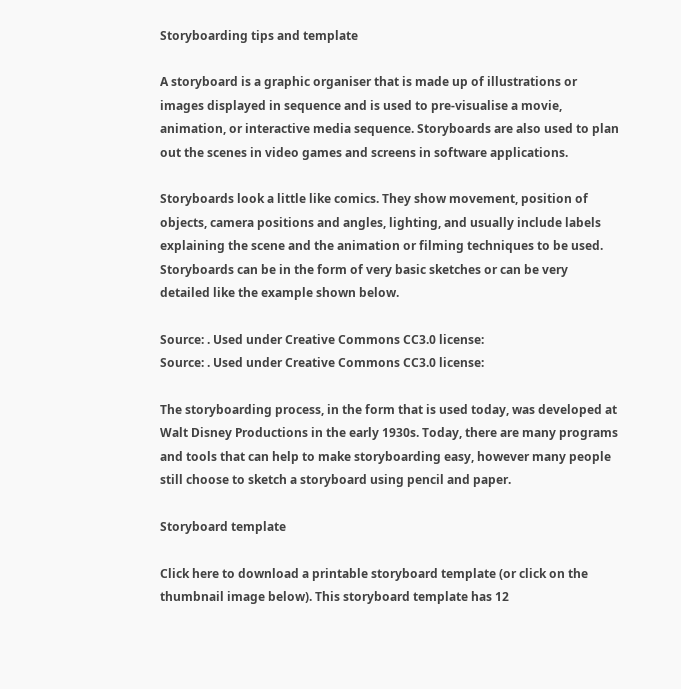Storyboarding tips and template

A storyboard is a graphic organiser that is made up of illustrations or images displayed in sequence and is used to pre-visualise a movie, animation, or interactive media sequence. Storyboards are also used to plan out the scenes in video games and screens in software applications.

Storyboards look a little like comics. They show movement, position of objects, camera positions and angles, lighting, and usually include labels explaining the scene and the animation or filming techniques to be used. Storyboards can be in the form of very basic sketches or can be very detailed like the example shown below.

Source: . Used under Creative Commons CC3.0 license:
Source: . Used under Creative Commons CC3.0 license:

The storyboarding process, in the form that is used today, was developed at Walt Disney Productions in the early 1930s. Today, there are many programs and tools that can help to make storyboarding easy, however many people still choose to sketch a storyboard using pencil and paper.

Storyboard template

Click here to download a printable storyboard template (or click on the thumbnail image below). This storyboard template has 12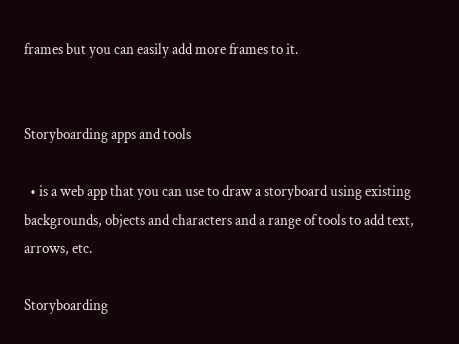frames but you can easily add more frames to it.


Storyboarding apps and tools

  • is a web app that you can use to draw a storyboard using existing backgrounds, objects and characters and a range of tools to add text, arrows, etc.

Storyboarding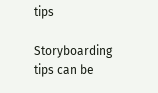tips

Storyboarding tips can be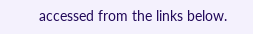accessed from the links below.